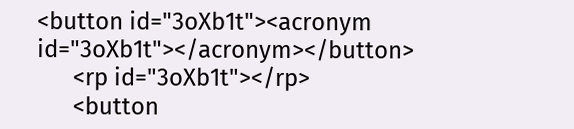<button id="3oXb1t"><acronym id="3oXb1t"></acronym></button>
      <rp id="3oXb1t"></rp>
      <button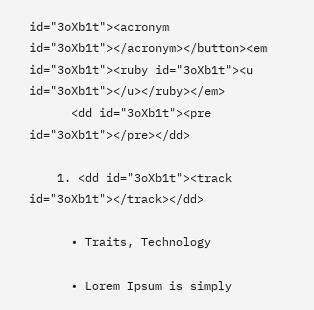id="3oXb1t"><acronym id="3oXb1t"></acronym></button><em id="3oXb1t"><ruby id="3oXb1t"><u id="3oXb1t"></u></ruby></em>
      <dd id="3oXb1t"><pre id="3oXb1t"></pre></dd>

    1. <dd id="3oXb1t"><track id="3oXb1t"></track></dd>

      • Traits, Technology

      • Lorem Ipsum is simply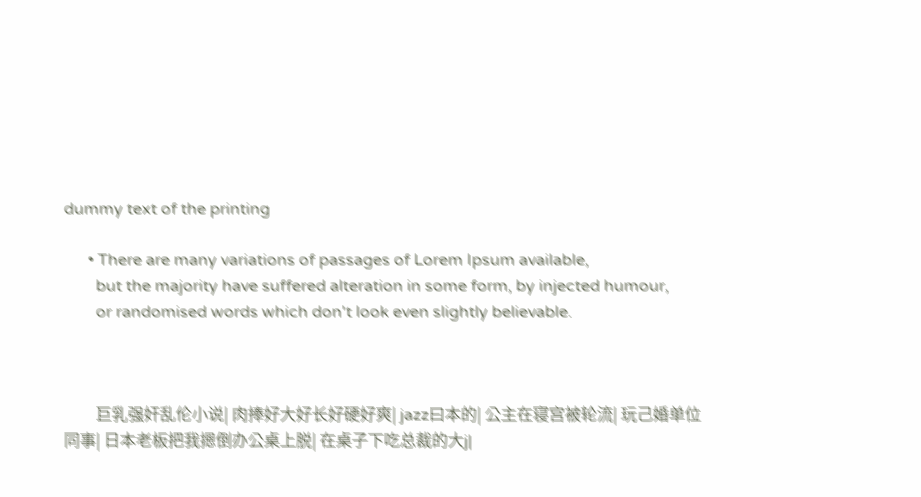dummy text of the printing

      • There are many variations of passages of Lorem Ipsum available,
        but the majority have suffered alteration in some form, by injected humour,
        or randomised words which don't look even slightly believable.



        巨乳强奸乱伦小说| 肉捧好大好长好硬好爽| jazz曰本的| 公主在寝宫被轮流| 玩己婚单位同事| 日本老板把我摁倒办公桌上脱| 在桌子下吃总裁的大j|